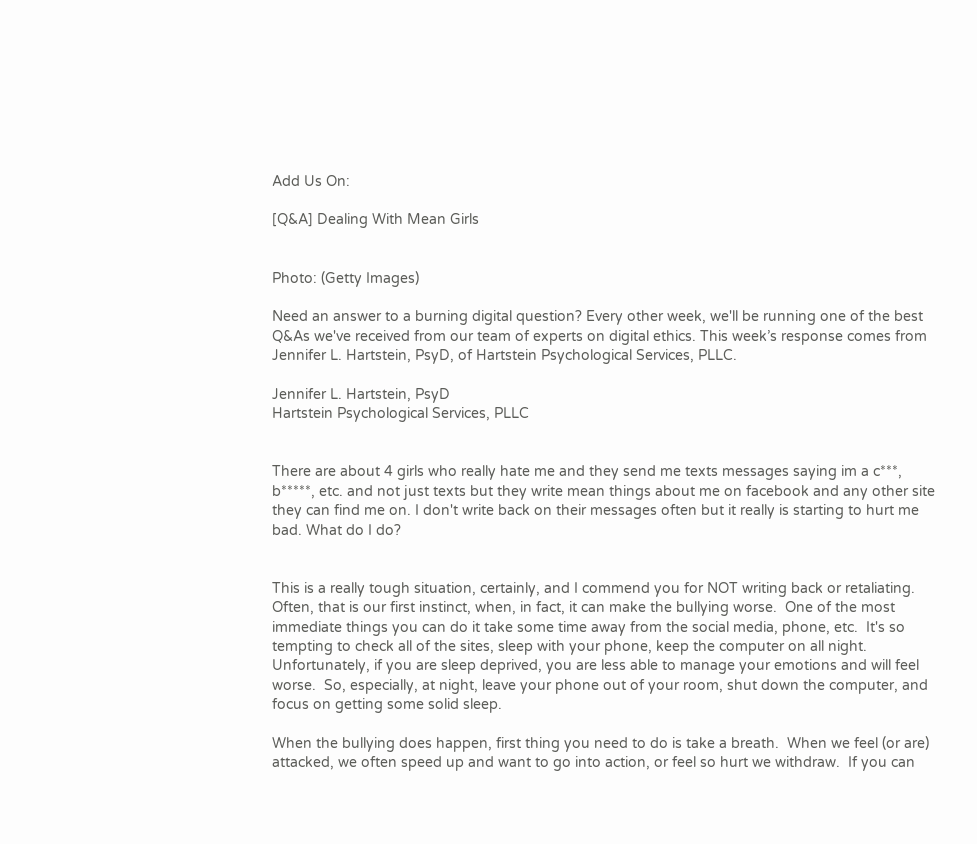Add Us On:

[Q&A] Dealing With Mean Girls


Photo: (Getty Images)

Need an answer to a burning digital question? Every other week, we'll be running one of the best Q&As we've received from our team of experts on digital ethics. This week’s response comes from Jennifer L. Hartstein, PsyD, of Hartstein Psychological Services, PLLC.

Jennifer L. Hartstein, PsyD
Hartstein Psychological Services, PLLC


There are about 4 girls who really hate me and they send me texts messages saying im a c***, b*****, etc. and not just texts but they write mean things about me on facebook and any other site they can find me on. I don't write back on their messages often but it really is starting to hurt me bad. What do I do?


This is a really tough situation, certainly, and I commend you for NOT writing back or retaliating.  Often, that is our first instinct, when, in fact, it can make the bullying worse.  One of the most immediate things you can do it take some time away from the social media, phone, etc.  It's so tempting to check all of the sites, sleep with your phone, keep the computer on all night.  Unfortunately, if you are sleep deprived, you are less able to manage your emotions and will feel worse.  So, especially, at night, leave your phone out of your room, shut down the computer, and focus on getting some solid sleep.

When the bullying does happen, first thing you need to do is take a breath.  When we feel (or are) attacked, we often speed up and want to go into action, or feel so hurt we withdraw.  If you can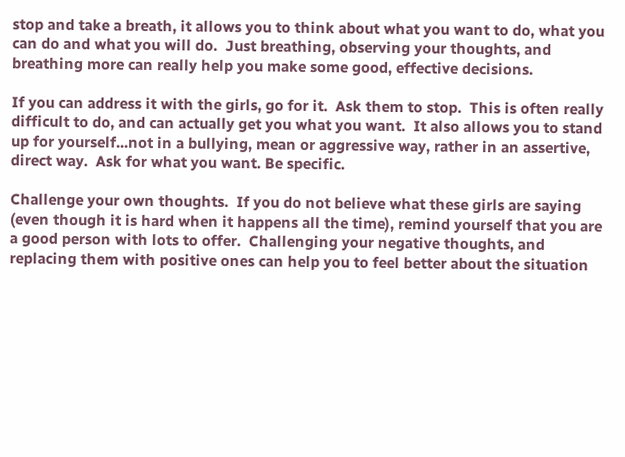stop and take a breath, it allows you to think about what you want to do, what you can do and what you will do.  Just breathing, observing your thoughts, and breathing more can really help you make some good, effective decisions.

If you can address it with the girls, go for it.  Ask them to stop.  This is often really difficult to do, and can actually get you what you want.  It also allows you to stand up for yourself...not in a bullying, mean or aggressive way, rather in an assertive, direct way.  Ask for what you want. Be specific.

Challenge your own thoughts.  If you do not believe what these girls are saying (even though it is hard when it happens all the time), remind yourself that you are a good person with lots to offer.  Challenging your negative thoughts, and replacing them with positive ones can help you to feel better about the situation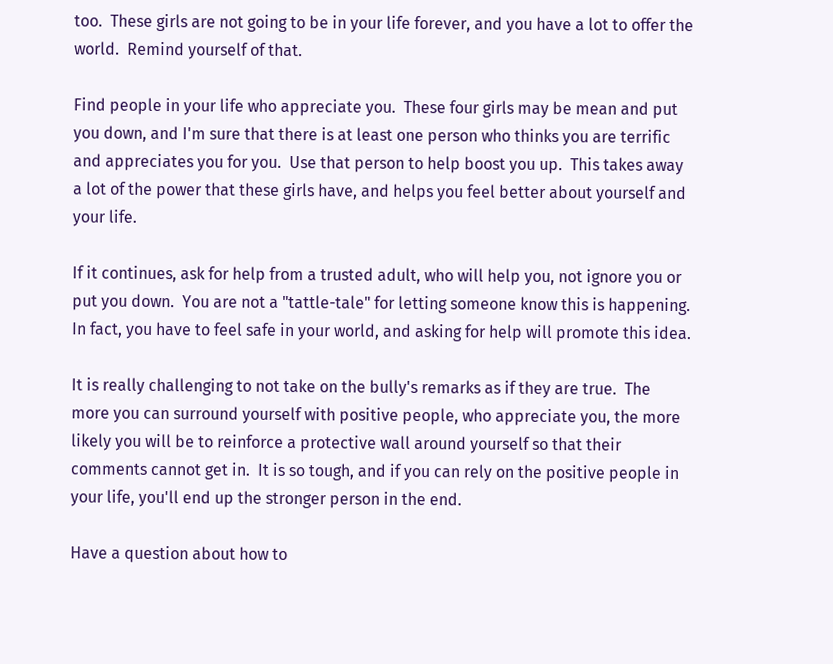too.  These girls are not going to be in your life forever, and you have a lot to offer the world.  Remind yourself of that.

Find people in your life who appreciate you.  These four girls may be mean and put you down, and I'm sure that there is at least one person who thinks you are terrific and appreciates you for you.  Use that person to help boost you up.  This takes away a lot of the power that these girls have, and helps you feel better about yourself and your life.

If it continues, ask for help from a trusted adult, who will help you, not ignore you or put you down.  You are not a "tattle-tale" for letting someone know this is happening.  In fact, you have to feel safe in your world, and asking for help will promote this idea.

It is really challenging to not take on the bully's remarks as if they are true.  The more you can surround yourself with positive people, who appreciate you, the more likely you will be to reinforce a protective wall around yourself so that their comments cannot get in.  It is so tough, and if you can rely on the positive people in your life, you'll end up the stronger person in the end.

Have a question about how to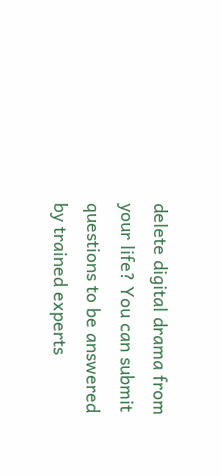delete digital drama from your life? You can submit questions to be answered by trained experts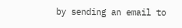by sending an email to